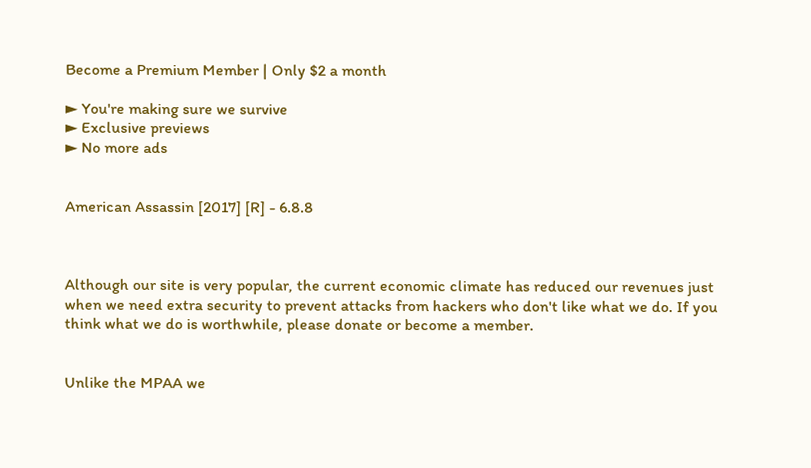Become a Premium Member | Only $2 a month

► You're making sure we survive
► Exclusive previews
► No more ads


American Assassin [2017] [R] - 6.8.8



Although our site is very popular, the current economic climate has reduced our revenues just when we need extra security to prevent attacks from hackers who don't like what we do. If you think what we do is worthwhile, please donate or become a member.


Unlike the MPAA we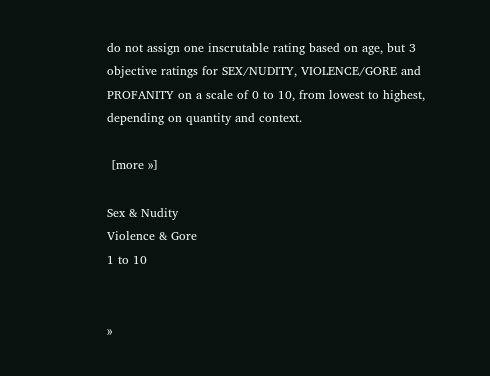do not assign one inscrutable rating based on age, but 3 objective ratings for SEX/NUDITY, VIOLENCE/GORE and PROFANITY on a scale of 0 to 10, from lowest to highest, depending on quantity and context.

 [more »]

Sex & Nudity
Violence & Gore
1 to 10


»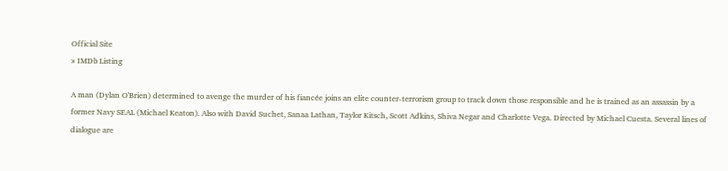Official Site
» IMDb Listing

A man (Dylan O'Brien) determined to avenge the murder of his fiancée joins an elite counter-terrorism group to track down those responsible and he is trained as an assassin by a former Navy SEAL (Michael Keaton). Also with David Suchet, Sanaa Lathan, Taylor Kitsch, Scott Adkins, Shiva Negar and Charlotte Vega. Directed by Michael Cuesta. Several lines of dialogue are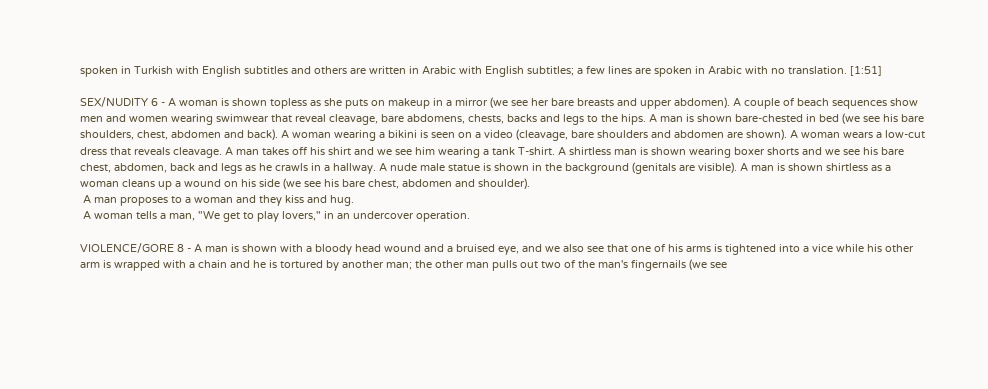spoken in Turkish with English subtitles and others are written in Arabic with English subtitles; a few lines are spoken in Arabic with no translation. [1:51]

SEX/NUDITY 6 - A woman is shown topless as she puts on makeup in a mirror (we see her bare breasts and upper abdomen). A couple of beach sequences show men and women wearing swimwear that reveal cleavage, bare abdomens, chests, backs and legs to the hips. A man is shown bare-chested in bed (we see his bare shoulders, chest, abdomen and back). A woman wearing a bikini is seen on a video (cleavage, bare shoulders and abdomen are shown). A woman wears a low-cut dress that reveals cleavage. A man takes off his shirt and we see him wearing a tank T-shirt. A shirtless man is shown wearing boxer shorts and we see his bare chest, abdomen, back and legs as he crawls in a hallway. A nude male statue is shown in the background (genitals are visible). A man is shown shirtless as a woman cleans up a wound on his side (we see his bare chest, abdomen and shoulder).
 A man proposes to a woman and they kiss and hug.
 A woman tells a man, "We get to play lovers," in an undercover operation.

VIOLENCE/GORE 8 - A man is shown with a bloody head wound and a bruised eye, and we also see that one of his arms is tightened into a vice while his other arm is wrapped with a chain and he is tortured by another man; the other man pulls out two of the man's fingernails (we see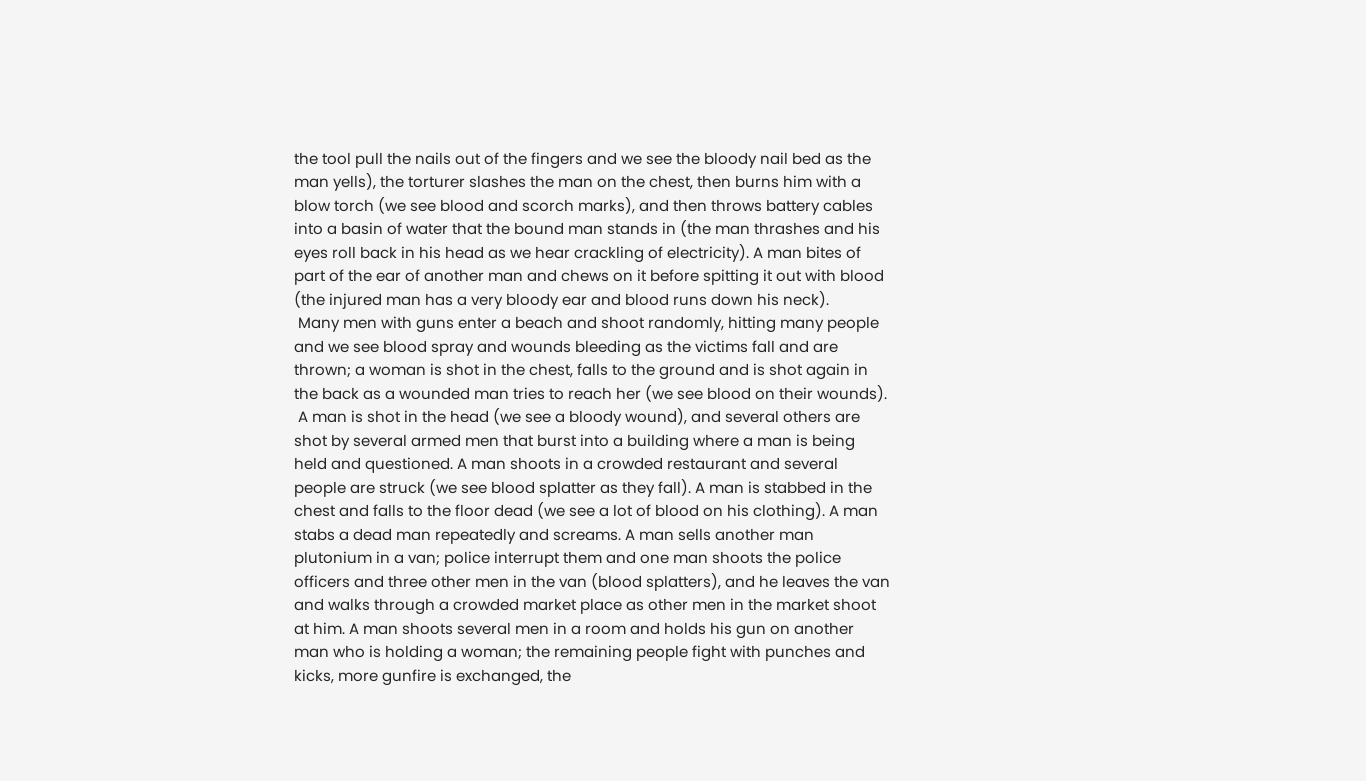the tool pull the nails out of the fingers and we see the bloody nail bed as the man yells), the torturer slashes the man on the chest, then burns him with a blow torch (we see blood and scorch marks), and then throws battery cables into a basin of water that the bound man stands in (the man thrashes and his eyes roll back in his head as we hear crackling of electricity). A man bites of part of the ear of another man and chews on it before spitting it out with blood (the injured man has a very bloody ear and blood runs down his neck).
 Many men with guns enter a beach and shoot randomly, hitting many people and we see blood spray and wounds bleeding as the victims fall and are thrown; a woman is shot in the chest, falls to the ground and is shot again in the back as a wounded man tries to reach her (we see blood on their wounds).
 A man is shot in the head (we see a bloody wound), and several others are shot by several armed men that burst into a building where a man is being held and questioned. A man shoots in a crowded restaurant and several people are struck (we see blood splatter as they fall). A man is stabbed in the chest and falls to the floor dead (we see a lot of blood on his clothing). A man stabs a dead man repeatedly and screams. A man sells another man plutonium in a van; police interrupt them and one man shoots the police officers and three other men in the van (blood splatters), and he leaves the van and walks through a crowded market place as other men in the market shoot at him. A man shoots several men in a room and holds his gun on another man who is holding a woman; the remaining people fight with punches and kicks, more gunfire is exchanged, the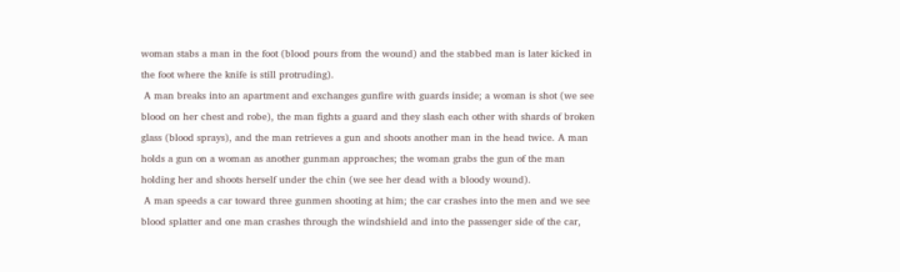woman stabs a man in the foot (blood pours from the wound) and the stabbed man is later kicked in the foot where the knife is still protruding).
 A man breaks into an apartment and exchanges gunfire with guards inside; a woman is shot (we see blood on her chest and robe), the man fights a guard and they slash each other with shards of broken glass (blood sprays), and the man retrieves a gun and shoots another man in the head twice. A man holds a gun on a woman as another gunman approaches; the woman grabs the gun of the man holding her and shoots herself under the chin (we see her dead with a bloody wound).
 A man speeds a car toward three gunmen shooting at him; the car crashes into the men and we see blood splatter and one man crashes through the windshield and into the passenger side of the car,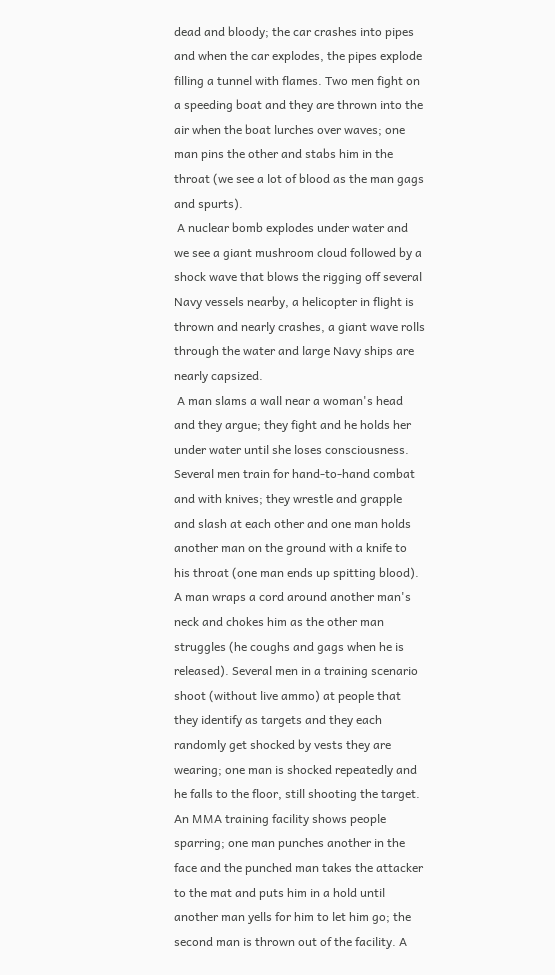dead and bloody; the car crashes into pipes and when the car explodes, the pipes explode filling a tunnel with flames. Two men fight on a speeding boat and they are thrown into the air when the boat lurches over waves; one man pins the other and stabs him in the throat (we see a lot of blood as the man gags and spurts).
 A nuclear bomb explodes under water and we see a giant mushroom cloud followed by a shock wave that blows the rigging off several Navy vessels nearby, a helicopter in flight is thrown and nearly crashes, a giant wave rolls through the water and large Navy ships are nearly capsized.
 A man slams a wall near a woman's head and they argue; they fight and he holds her under water until she loses consciousness. Several men train for hand-to-hand combat and with knives; they wrestle and grapple and slash at each other and one man holds another man on the ground with a knife to his throat (one man ends up spitting blood). A man wraps a cord around another man's neck and chokes him as the other man struggles (he coughs and gags when he is released). Several men in a training scenario shoot (without live ammo) at people that they identify as targets and they each randomly get shocked by vests they are wearing; one man is shocked repeatedly and he falls to the floor, still shooting the target. An MMA training facility shows people sparring; one man punches another in the face and the punched man takes the attacker to the mat and puts him in a hold until another man yells for him to let him go; the second man is thrown out of the facility. A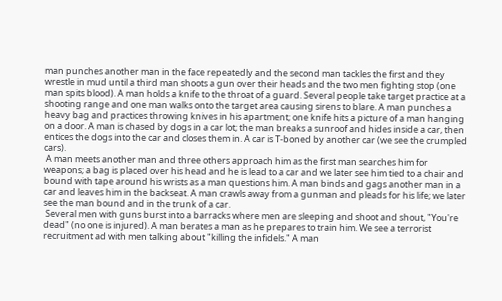man punches another man in the face repeatedly and the second man tackles the first and they wrestle in mud until a third man shoots a gun over their heads and the two men fighting stop (one man spits blood). A man holds a knife to the throat of a guard. Several people take target practice at a shooting range and one man walks onto the target area causing sirens to blare. A man punches a heavy bag and practices throwing knives in his apartment; one knife hits a picture of a man hanging on a door. A man is chased by dogs in a car lot; the man breaks a sunroof and hides inside a car, then entices the dogs into the car and closes them in. A car is T-boned by another car (we see the crumpled cars).
 A man meets another man and three others approach him as the first man searches him for weapons; a bag is placed over his head and he is lead to a car and we later see him tied to a chair and bound with tape around his wrists as a man questions him. A man binds and gags another man in a car and leaves him in the backseat. A man crawls away from a gunman and pleads for his life; we later see the man bound and in the trunk of a car.
 Several men with guns burst into a barracks where men are sleeping and shoot and shout, "You're dead" (no one is injured). A man berates a man as he prepares to train him. We see a terrorist recruitment ad with men talking about "killing the infidels." A man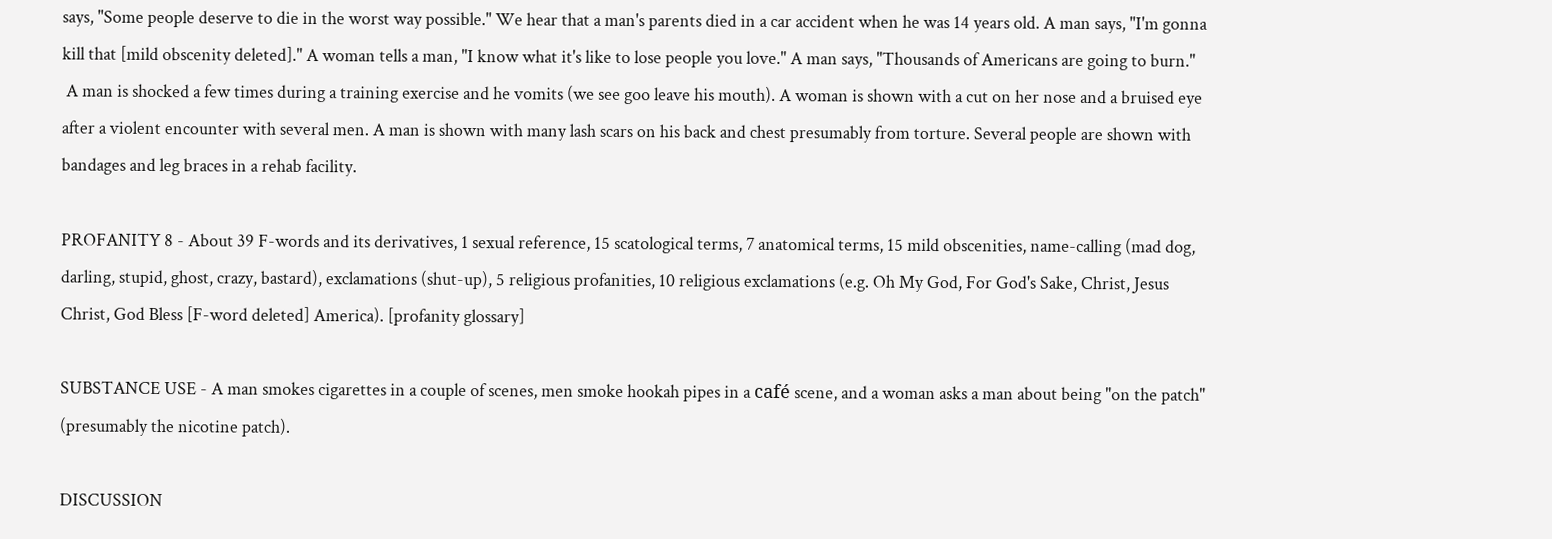says, "Some people deserve to die in the worst way possible." We hear that a man's parents died in a car accident when he was 14 years old. A man says, "I'm gonna kill that [mild obscenity deleted]." A woman tells a man, "I know what it's like to lose people you love." A man says, "Thousands of Americans are going to burn."
 A man is shocked a few times during a training exercise and he vomits (we see goo leave his mouth). A woman is shown with a cut on her nose and a bruised eye after a violent encounter with several men. A man is shown with many lash scars on his back and chest presumably from torture. Several people are shown with bandages and leg braces in a rehab facility.

PROFANITY 8 - About 39 F-words and its derivatives, 1 sexual reference, 15 scatological terms, 7 anatomical terms, 15 mild obscenities, name-calling (mad dog, darling, stupid, ghost, crazy, bastard), exclamations (shut-up), 5 religious profanities, 10 religious exclamations (e.g. Oh My God, For God's Sake, Christ, Jesus Christ, God Bless [F-word deleted] America). [profanity glossary]

SUBSTANCE USE - A man smokes cigarettes in a couple of scenes, men smoke hookah pipes in a café scene, and a woman asks a man about being "on the patch" (presumably the nicotine patch).

DISCUSSION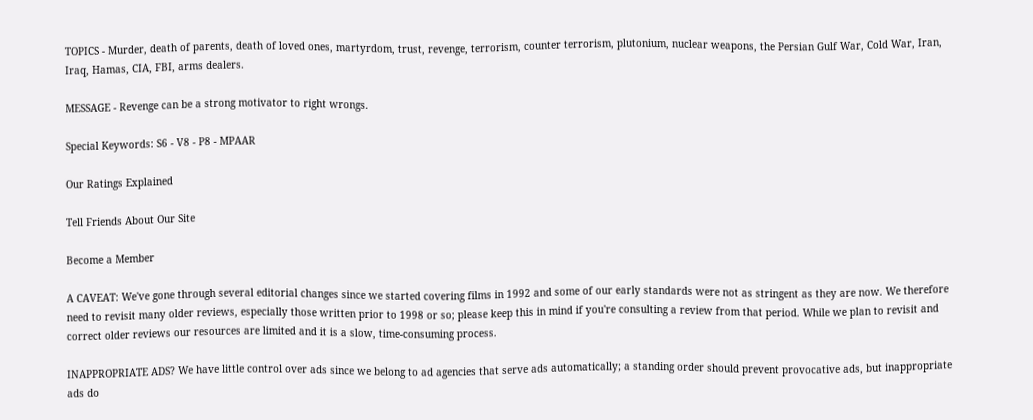TOPICS - Murder, death of parents, death of loved ones, martyrdom, trust, revenge, terrorism, counter terrorism, plutonium, nuclear weapons, the Persian Gulf War, Cold War, Iran, Iraq, Hamas, CIA, FBI, arms dealers.

MESSAGE - Revenge can be a strong motivator to right wrongs.

Special Keywords: S6 - V8 - P8 - MPAAR

Our Ratings Explained

Tell Friends About Our Site

Become a Member

A CAVEAT: We've gone through several editorial changes since we started covering films in 1992 and some of our early standards were not as stringent as they are now. We therefore need to revisit many older reviews, especially those written prior to 1998 or so; please keep this in mind if you're consulting a review from that period. While we plan to revisit and correct older reviews our resources are limited and it is a slow, time-consuming process.

INAPPROPRIATE ADS? We have little control over ads since we belong to ad agencies that serve ads automatically; a standing order should prevent provocative ads, but inappropriate ads do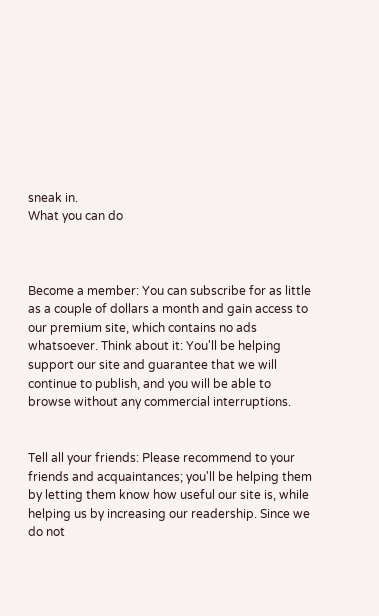sneak in.
What you can do



Become a member: You can subscribe for as little as a couple of dollars a month and gain access to our premium site, which contains no ads whatsoever. Think about it: You'll be helping support our site and guarantee that we will continue to publish, and you will be able to browse without any commercial interruptions.


Tell all your friends: Please recommend to your friends and acquaintances; you'll be helping them by letting them know how useful our site is, while helping us by increasing our readership. Since we do not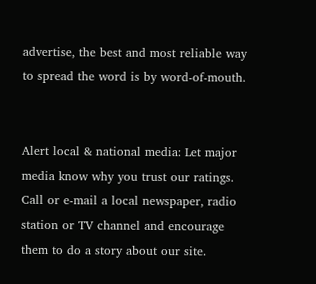advertise, the best and most reliable way to spread the word is by word-of-mouth.


Alert local & national media: Let major media know why you trust our ratings. Call or e-mail a local newspaper, radio station or TV channel and encourage them to do a story about our site.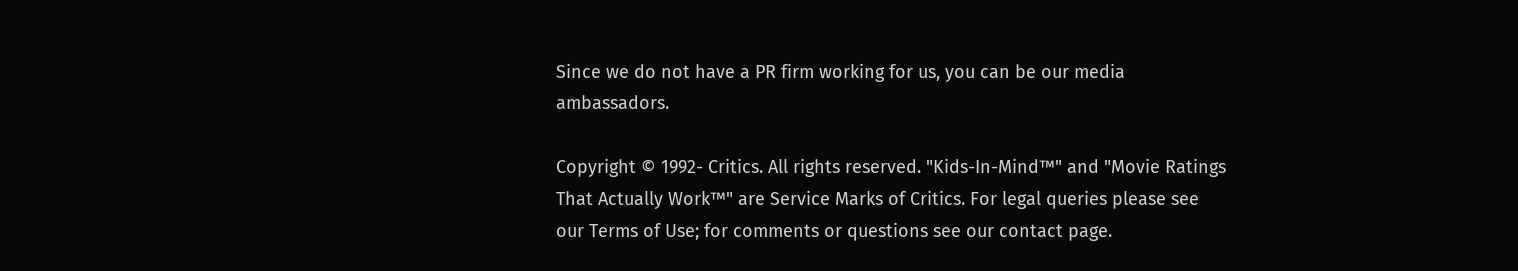Since we do not have a PR firm working for us, you can be our media ambassadors.

Copyright © 1992- Critics. All rights reserved. "Kids-In-Mind™" and "Movie Ratings That Actually Work™" are Service Marks of Critics. For legal queries please see our Terms of Use; for comments or questions see our contact page.